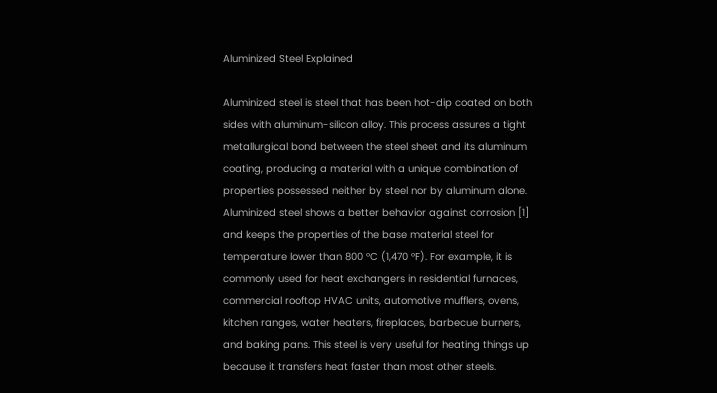Aluminized Steel Explained

Aluminized steel is steel that has been hot-dip coated on both sides with aluminum-silicon alloy. This process assures a tight metallurgical bond between the steel sheet and its aluminum coating, producing a material with a unique combination of properties possessed neither by steel nor by aluminum alone. Aluminized steel shows a better behavior against corrosion [1] and keeps the properties of the base material steel for temperature lower than 800 °C (1,470 °F). For example, it is commonly used for heat exchangers in residential furnaces, commercial rooftop HVAC units, automotive mufflers, ovens, kitchen ranges, water heaters, fireplaces, barbecue burners, and baking pans. This steel is very useful for heating things up because it transfers heat faster than most other steels.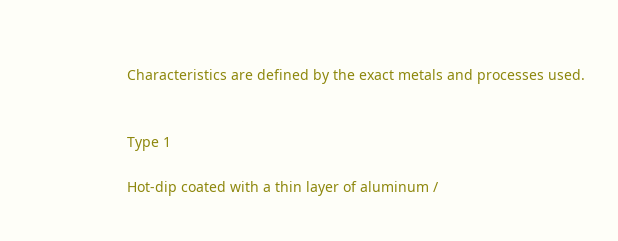Characteristics are defined by the exact metals and processes used.


Type 1

Hot-dip coated with a thin layer of aluminum /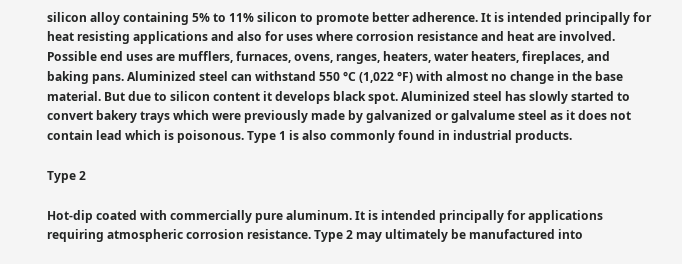silicon alloy containing 5% to 11% silicon to promote better adherence. It is intended principally for heat resisting applications and also for uses where corrosion resistance and heat are involved. Possible end uses are mufflers, furnaces, ovens, ranges, heaters, water heaters, fireplaces, and baking pans. Aluminized steel can withstand 550 °C (1,022 °F) with almost no change in the base material. But due to silicon content it develops black spot. Aluminized steel has slowly started to convert bakery trays which were previously made by galvanized or galvalume steel as it does not contain lead which is poisonous. Type 1 is also commonly found in industrial products.

Type 2

Hot-dip coated with commercially pure aluminum. It is intended principally for applications requiring atmospheric corrosion resistance. Type 2 may ultimately be manufactured into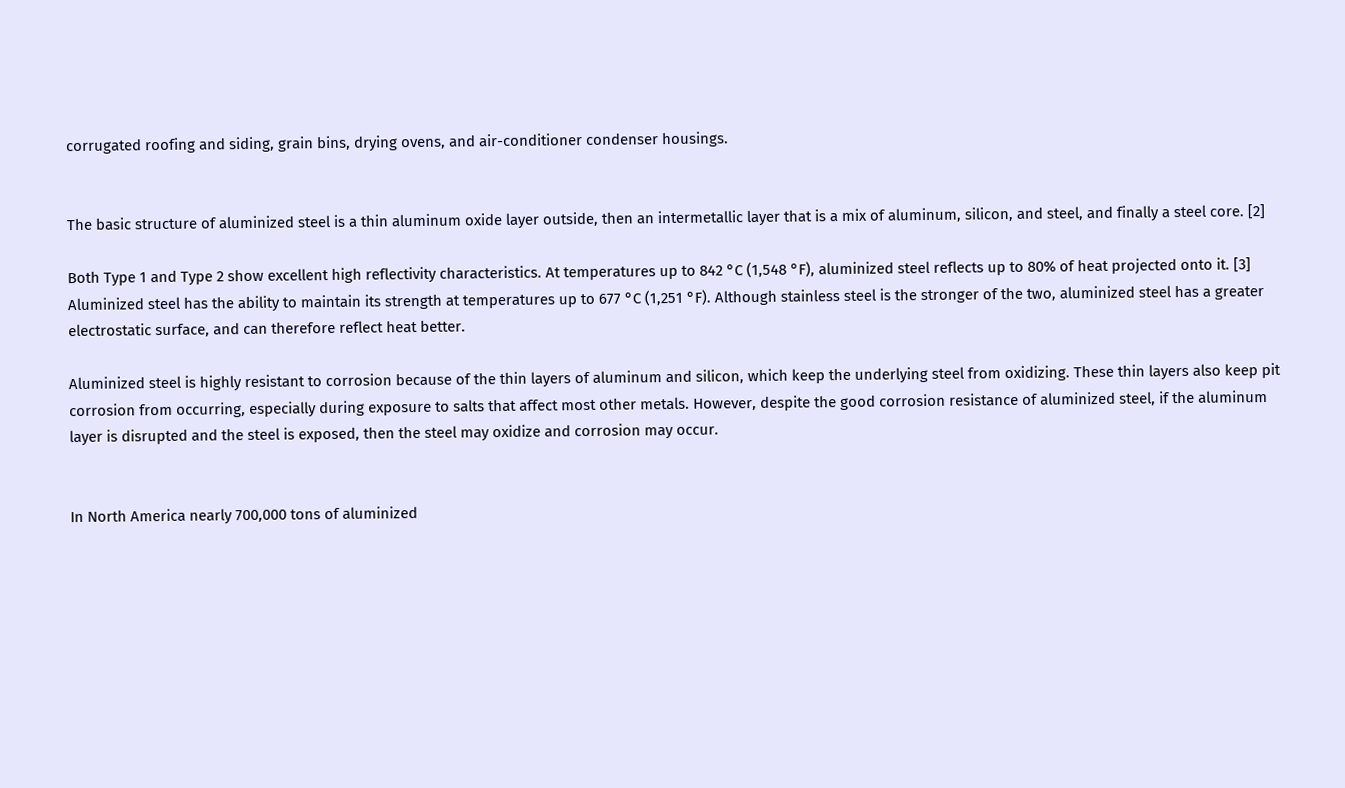corrugated roofing and siding, grain bins, drying ovens, and air-conditioner condenser housings.


The basic structure of aluminized steel is a thin aluminum oxide layer outside, then an intermetallic layer that is a mix of aluminum, silicon, and steel, and finally a steel core. [2]

Both Type 1 and Type 2 show excellent high reflectivity characteristics. At temperatures up to 842 °C (1,548 °F), aluminized steel reflects up to 80% of heat projected onto it. [3] Aluminized steel has the ability to maintain its strength at temperatures up to 677 °C (1,251 °F). Although stainless steel is the stronger of the two, aluminized steel has a greater electrostatic surface, and can therefore reflect heat better.

Aluminized steel is highly resistant to corrosion because of the thin layers of aluminum and silicon, which keep the underlying steel from oxidizing. These thin layers also keep pit corrosion from occurring, especially during exposure to salts that affect most other metals. However, despite the good corrosion resistance of aluminized steel, if the aluminum layer is disrupted and the steel is exposed, then the steel may oxidize and corrosion may occur.


In North America nearly 700,000 tons of aluminized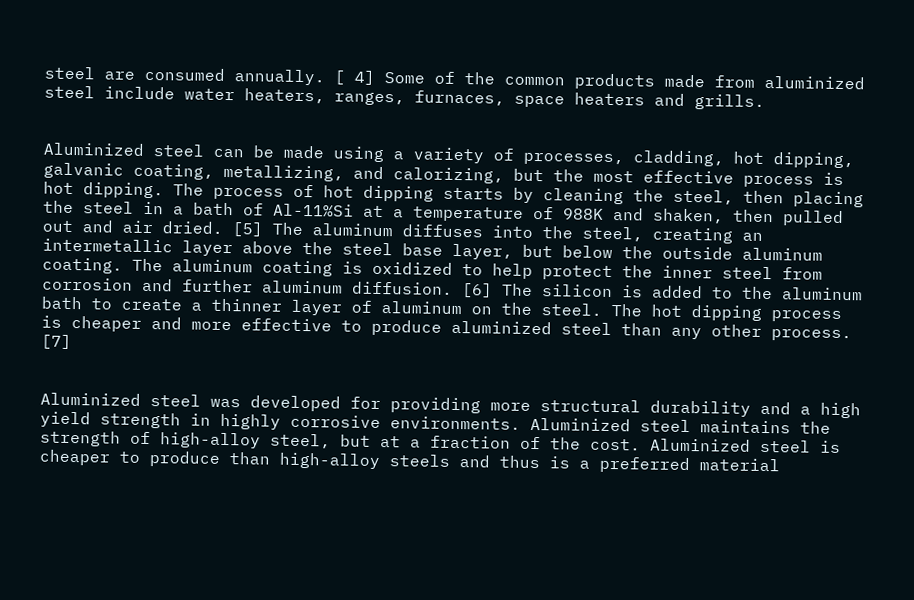steel are consumed annually. [ 4] Some of the common products made from aluminized steel include water heaters, ranges, furnaces, space heaters and grills.


Aluminized steel can be made using a variety of processes, cladding, hot dipping, galvanic coating, metallizing, and calorizing, but the most effective process is hot dipping. The process of hot dipping starts by cleaning the steel, then placing the steel in a bath of Al-11%Si at a temperature of 988K and shaken, then pulled out and air dried. [5] The aluminum diffuses into the steel, creating an intermetallic layer above the steel base layer, but below the outside aluminum coating. The aluminum coating is oxidized to help protect the inner steel from corrosion and further aluminum diffusion. [6] The silicon is added to the aluminum bath to create a thinner layer of aluminum on the steel. The hot dipping process is cheaper and more effective to produce aluminized steel than any other process. [7]


Aluminized steel was developed for providing more structural durability and a high yield strength in highly corrosive environments. Aluminized steel maintains the strength of high-alloy steel, but at a fraction of the cost. Aluminized steel is cheaper to produce than high-alloy steels and thus is a preferred material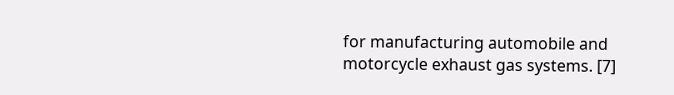for manufacturing automobile and motorcycle exhaust gas systems. [7]